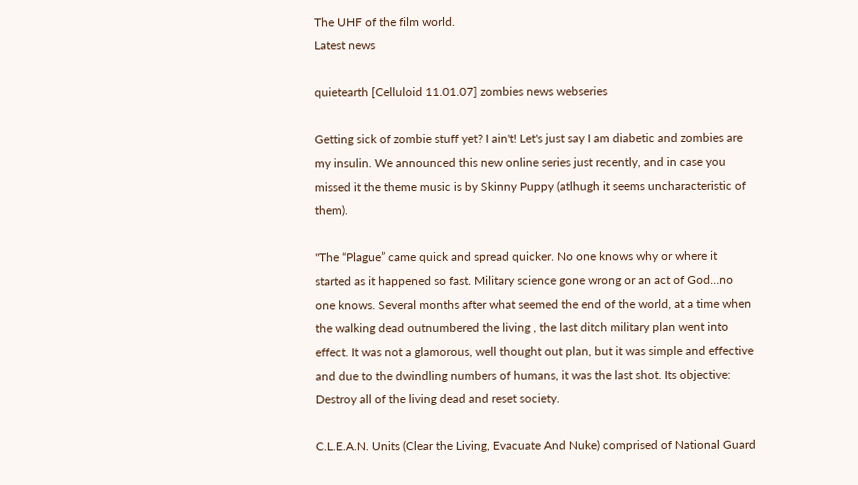The UHF of the film world.
Latest news

quietearth [Celluloid 11.01.07] zombies news webseries

Getting sick of zombie stuff yet? I ain't! Let's just say I am diabetic and zombies are my insulin. We announced this new online series just recently, and in case you missed it the theme music is by Skinny Puppy (atlhugh it seems uncharacteristic of them).

"The “Plague” came quick and spread quicker. No one knows why or where it started as it happened so fast. Military science gone wrong or an act of God…no one knows. Several months after what seemed the end of the world, at a time when the walking dead outnumbered the living , the last ditch military plan went into effect. It was not a glamorous, well thought out plan, but it was simple and effective and due to the dwindling numbers of humans, it was the last shot. Its objective: Destroy all of the living dead and reset society.

C.L.E.A.N. Units (Clear the Living, Evacuate And Nuke) comprised of National Guard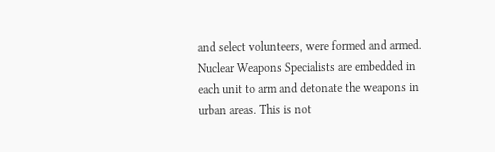and select volunteers, were formed and armed. Nuclear Weapons Specialists are embedded in each unit to arm and detonate the weapons in urban areas. This is not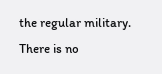the regular military. There is no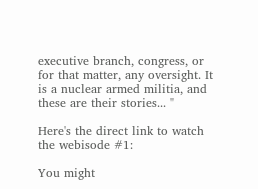executive branch, congress, or for that matter, any oversight. It is a nuclear armed militia, and these are their stories... "

Here's the direct link to watch the webisode #1:

You might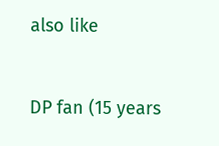also like


DP fan (15 years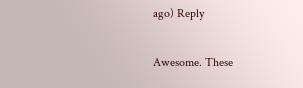ago) Reply

Awesome. These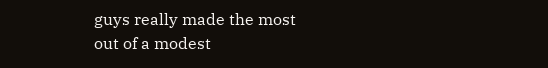guys really made the most out of a modest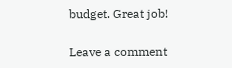budget. Great job!

Leave a comment